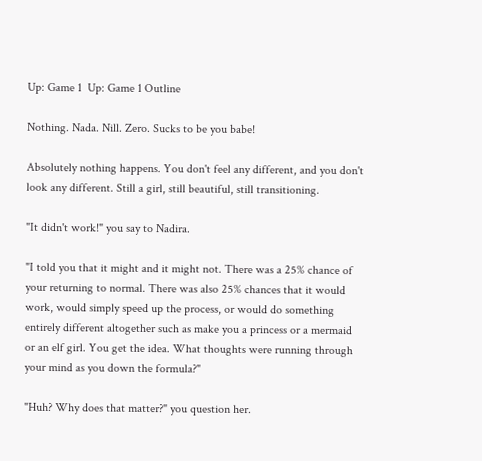Up: Game 1  Up: Game 1 Outline

Nothing. Nada. Nill. Zero. Sucks to be you babe!

Absolutely nothing happens. You don't feel any different, and you don't look any different. Still a girl, still beautiful, still transitioning.

"It didn't work!" you say to Nadira.

"I told you that it might and it might not. There was a 25% chance of your returning to normal. There was also 25% chances that it would work, would simply speed up the process, or would do something entirely different altogether such as make you a princess or a mermaid or an elf girl. You get the idea. What thoughts were running through your mind as you down the formula?"

"Huh? Why does that matter?" you question her.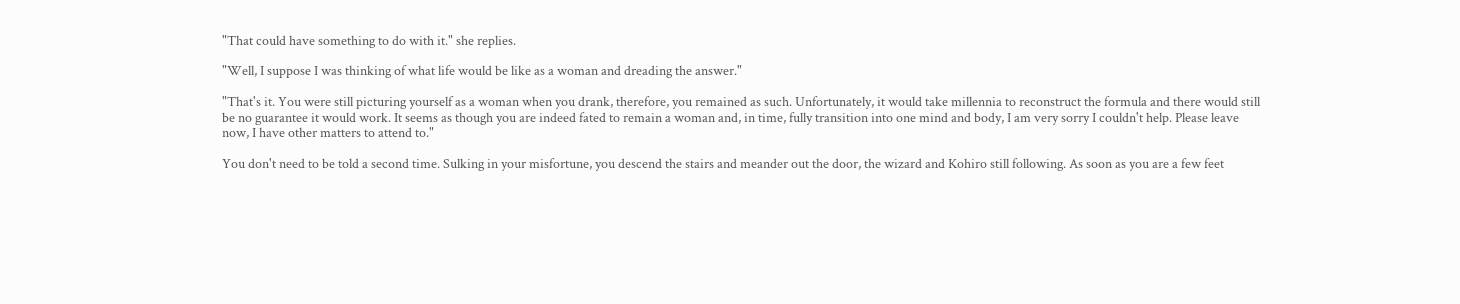"That could have something to do with it." she replies.

"Well, I suppose I was thinking of what life would be like as a woman and dreading the answer."

"That's it. You were still picturing yourself as a woman when you drank, therefore, you remained as such. Unfortunately, it would take millennia to reconstruct the formula and there would still be no guarantee it would work. It seems as though you are indeed fated to remain a woman and, in time, fully transition into one mind and body, I am very sorry I couldn't help. Please leave now, I have other matters to attend to."

You don't need to be told a second time. Sulking in your misfortune, you descend the stairs and meander out the door, the wizard and Kohiro still following. As soon as you are a few feet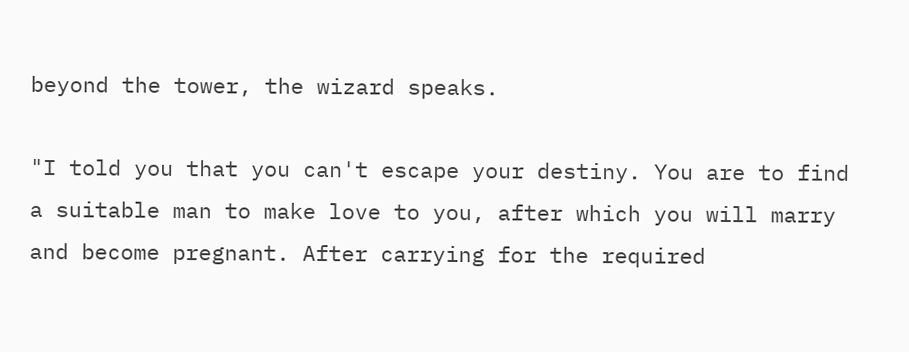beyond the tower, the wizard speaks.

"I told you that you can't escape your destiny. You are to find a suitable man to make love to you, after which you will marry and become pregnant. After carrying for the required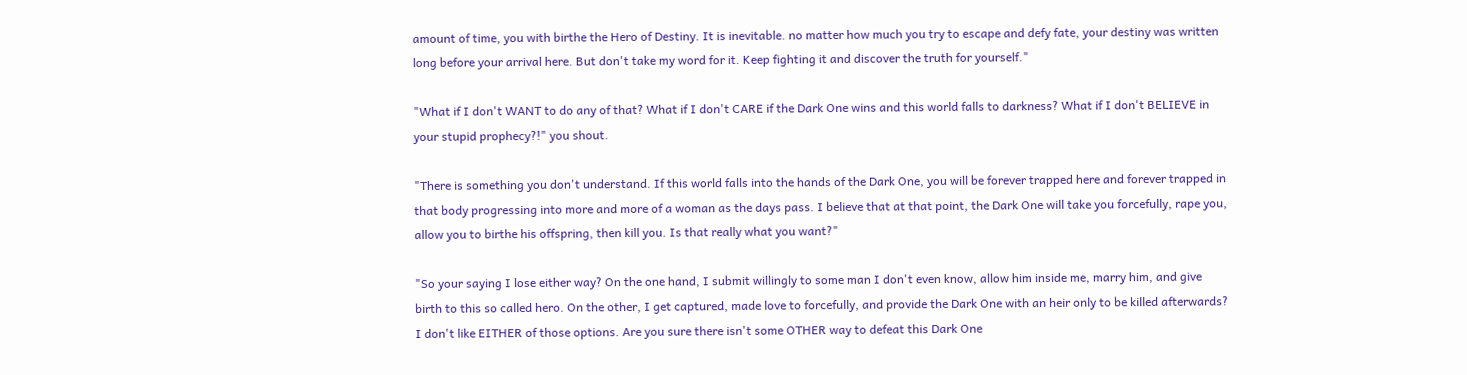amount of time, you with birthe the Hero of Destiny. It is inevitable. no matter how much you try to escape and defy fate, your destiny was written long before your arrival here. But don't take my word for it. Keep fighting it and discover the truth for yourself."

"What if I don't WANT to do any of that? What if I don't CARE if the Dark One wins and this world falls to darkness? What if I don't BELIEVE in your stupid prophecy?!" you shout.

"There is something you don't understand. If this world falls into the hands of the Dark One, you will be forever trapped here and forever trapped in that body progressing into more and more of a woman as the days pass. I believe that at that point, the Dark One will take you forcefully, rape you, allow you to birthe his offspring, then kill you. Is that really what you want?"

"So your saying I lose either way? On the one hand, I submit willingly to some man I don't even know, allow him inside me, marry him, and give birth to this so called hero. On the other, I get captured, made love to forcefully, and provide the Dark One with an heir only to be killed afterwards? I don't like EITHER of those options. Are you sure there isn't some OTHER way to defeat this Dark One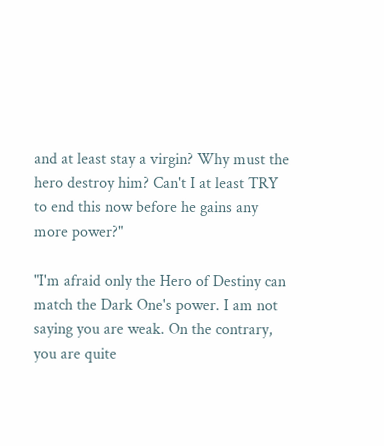and at least stay a virgin? Why must the hero destroy him? Can't I at least TRY to end this now before he gains any more power?"

"I'm afraid only the Hero of Destiny can match the Dark One's power. I am not saying you are weak. On the contrary, you are quite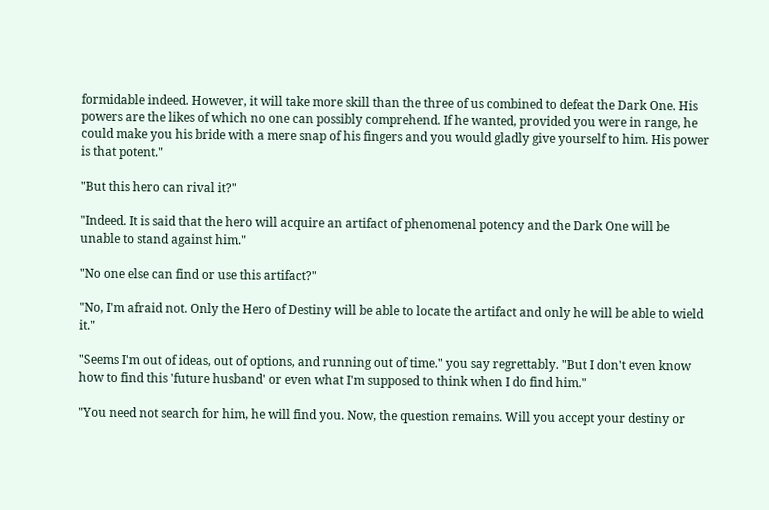formidable indeed. However, it will take more skill than the three of us combined to defeat the Dark One. His powers are the likes of which no one can possibly comprehend. If he wanted, provided you were in range, he could make you his bride with a mere snap of his fingers and you would gladly give yourself to him. His power is that potent."

"But this hero can rival it?"

"Indeed. It is said that the hero will acquire an artifact of phenomenal potency and the Dark One will be unable to stand against him."

"No one else can find or use this artifact?"

"No, I'm afraid not. Only the Hero of Destiny will be able to locate the artifact and only he will be able to wield it."

"Seems I'm out of ideas, out of options, and running out of time." you say regrettably. "But I don't even know how to find this 'future husband' or even what I'm supposed to think when I do find him."

"You need not search for him, he will find you. Now, the question remains. Will you accept your destiny or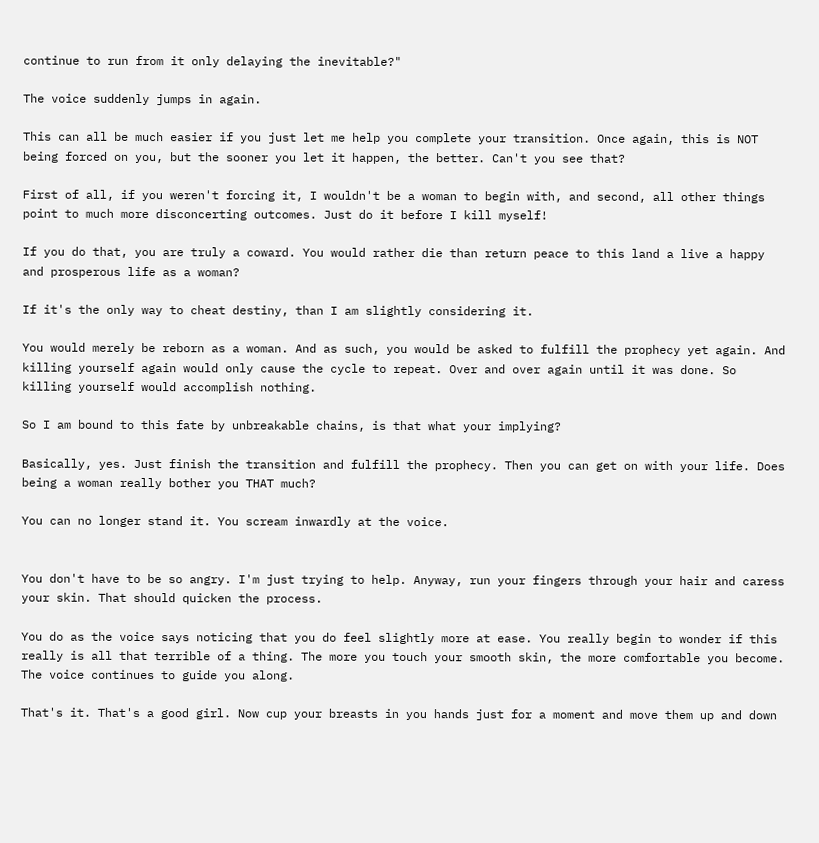continue to run from it only delaying the inevitable?"

The voice suddenly jumps in again.

This can all be much easier if you just let me help you complete your transition. Once again, this is NOT being forced on you, but the sooner you let it happen, the better. Can't you see that?

First of all, if you weren't forcing it, I wouldn't be a woman to begin with, and second, all other things point to much more disconcerting outcomes. Just do it before I kill myself!

If you do that, you are truly a coward. You would rather die than return peace to this land a live a happy and prosperous life as a woman?

If it's the only way to cheat destiny, than I am slightly considering it.

You would merely be reborn as a woman. And as such, you would be asked to fulfill the prophecy yet again. And killing yourself again would only cause the cycle to repeat. Over and over again until it was done. So killing yourself would accomplish nothing.

So I am bound to this fate by unbreakable chains, is that what your implying?

Basically, yes. Just finish the transition and fulfill the prophecy. Then you can get on with your life. Does being a woman really bother you THAT much?

You can no longer stand it. You scream inwardly at the voice.


You don't have to be so angry. I'm just trying to help. Anyway, run your fingers through your hair and caress your skin. That should quicken the process.

You do as the voice says noticing that you do feel slightly more at ease. You really begin to wonder if this really is all that terrible of a thing. The more you touch your smooth skin, the more comfortable you become. The voice continues to guide you along.

That's it. That's a good girl. Now cup your breasts in you hands just for a moment and move them up and down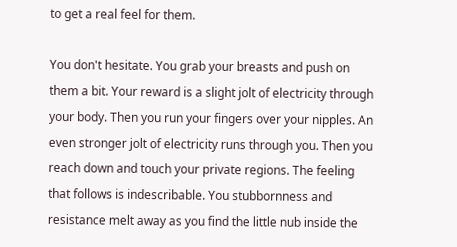to get a real feel for them.

You don't hesitate. You grab your breasts and push on them a bit. Your reward is a slight jolt of electricity through your body. Then you run your fingers over your nipples. An even stronger jolt of electricity runs through you. Then you reach down and touch your private regions. The feeling that follows is indescribable. You stubbornness and resistance melt away as you find the little nub inside the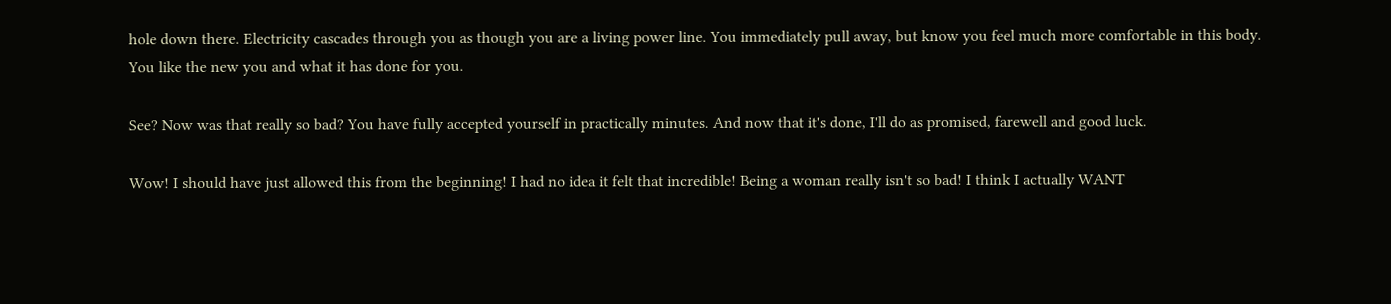hole down there. Electricity cascades through you as though you are a living power line. You immediately pull away, but know you feel much more comfortable in this body. You like the new you and what it has done for you.

See? Now was that really so bad? You have fully accepted yourself in practically minutes. And now that it's done, I'll do as promised, farewell and good luck.

Wow! I should have just allowed this from the beginning! I had no idea it felt that incredible! Being a woman really isn't so bad! I think I actually WANT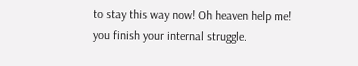to stay this way now! Oh heaven help me! you finish your internal struggle.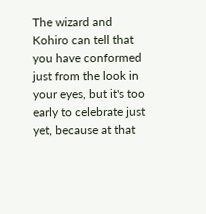The wizard and Kohiro can tell that you have conformed just from the look in your eyes, but it's too early to celebrate just yet, because at that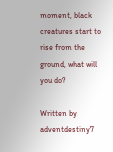moment, black creatures start to rise from the ground, what will you do?

Written by adventdestiny7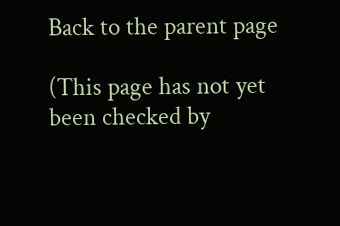Back to the parent page

(This page has not yet been checked by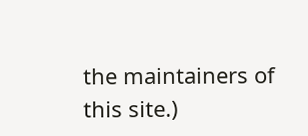the maintainers of this site.)